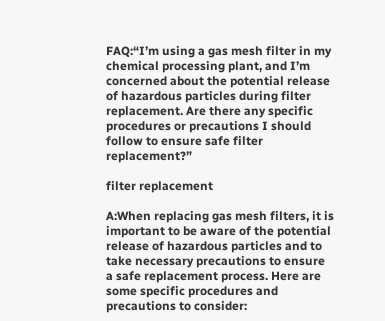FAQ:“I’m using a gas mesh filter in my chemical processing plant, and I’m concerned about the potential release of hazardous particles during filter replacement. Are there any specific procedures or precautions I should follow to ensure safe filter replacement?”

filter replacement

A:When replacing gas mesh filters, it is important to be aware of the potential release of hazardous particles and to take necessary precautions to ensure a safe replacement process. Here are some specific procedures and precautions to consider: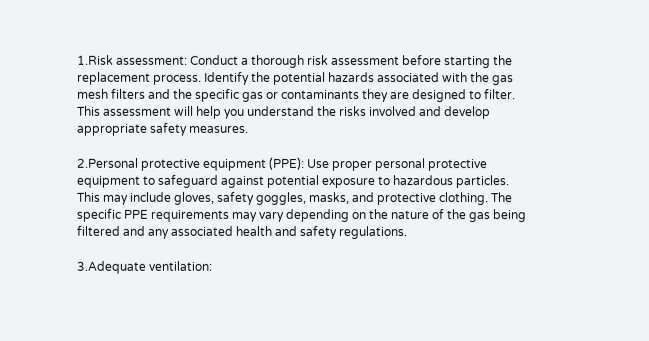1.Risk assessment: Conduct a thorough risk assessment before starting the replacement process. Identify the potential hazards associated with the gas mesh filters and the specific gas or contaminants they are designed to filter. This assessment will help you understand the risks involved and develop appropriate safety measures.

2.Personal protective equipment (PPE): Use proper personal protective equipment to safeguard against potential exposure to hazardous particles. This may include gloves, safety goggles, masks, and protective clothing. The specific PPE requirements may vary depending on the nature of the gas being filtered and any associated health and safety regulations.

3.Adequate ventilation: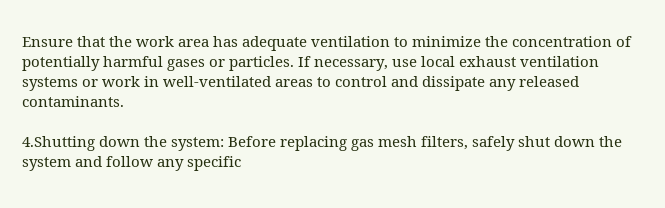Ensure that the work area has adequate ventilation to minimize the concentration of potentially harmful gases or particles. If necessary, use local exhaust ventilation systems or work in well-ventilated areas to control and dissipate any released contaminants.

4.Shutting down the system: Before replacing gas mesh filters, safely shut down the system and follow any specific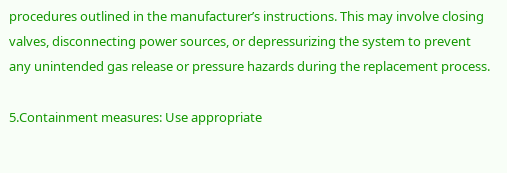procedures outlined in the manufacturer’s instructions. This may involve closing valves, disconnecting power sources, or depressurizing the system to prevent any unintended gas release or pressure hazards during the replacement process.

5.Containment measures: Use appropriate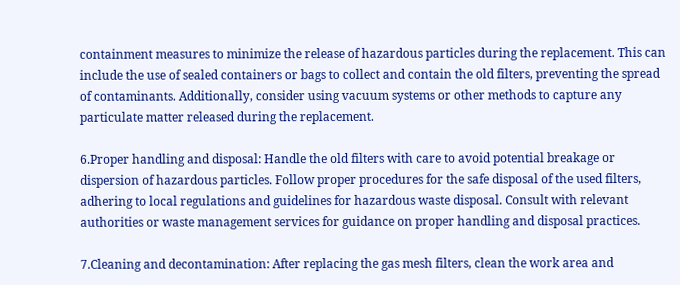containment measures to minimize the release of hazardous particles during the replacement. This can include the use of sealed containers or bags to collect and contain the old filters, preventing the spread of contaminants. Additionally, consider using vacuum systems or other methods to capture any particulate matter released during the replacement.

6.Proper handling and disposal: Handle the old filters with care to avoid potential breakage or dispersion of hazardous particles. Follow proper procedures for the safe disposal of the used filters, adhering to local regulations and guidelines for hazardous waste disposal. Consult with relevant authorities or waste management services for guidance on proper handling and disposal practices.

7.Cleaning and decontamination: After replacing the gas mesh filters, clean the work area and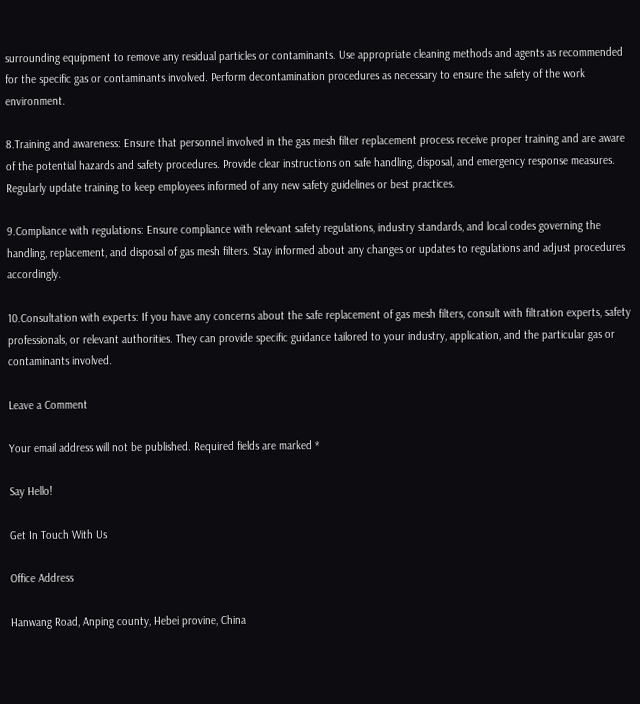surrounding equipment to remove any residual particles or contaminants. Use appropriate cleaning methods and agents as recommended for the specific gas or contaminants involved. Perform decontamination procedures as necessary to ensure the safety of the work environment.

8.Training and awareness: Ensure that personnel involved in the gas mesh filter replacement process receive proper training and are aware of the potential hazards and safety procedures. Provide clear instructions on safe handling, disposal, and emergency response measures. Regularly update training to keep employees informed of any new safety guidelines or best practices.

9.Compliance with regulations: Ensure compliance with relevant safety regulations, industry standards, and local codes governing the handling, replacement, and disposal of gas mesh filters. Stay informed about any changes or updates to regulations and adjust procedures accordingly.

10.Consultation with experts: If you have any concerns about the safe replacement of gas mesh filters, consult with filtration experts, safety professionals, or relevant authorities. They can provide specific guidance tailored to your industry, application, and the particular gas or contaminants involved.

Leave a Comment

Your email address will not be published. Required fields are marked *

Say Hello!

Get In Touch With Us

Office Address

Hanwang Road, Anping county, Hebei provine, China